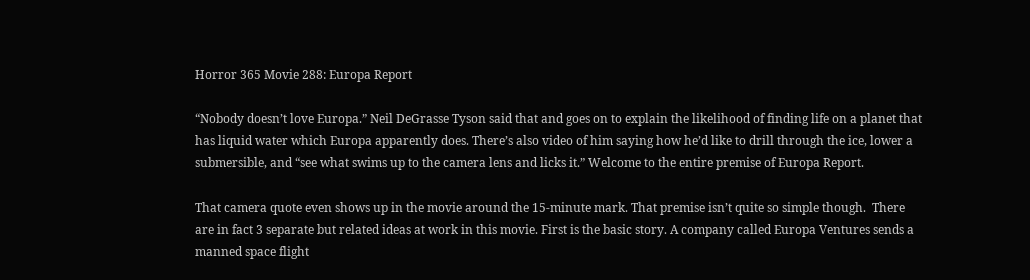Horror 365 Movie 288: Europa Report

“Nobody doesn’t love Europa.” Neil DeGrasse Tyson said that and goes on to explain the likelihood of finding life on a planet that has liquid water which Europa apparently does. There’s also video of him saying how he’d like to drill through the ice, lower a submersible, and “see what swims up to the camera lens and licks it.” Welcome to the entire premise of Europa Report.

That camera quote even shows up in the movie around the 15-minute mark. That premise isn’t quite so simple though.  There are in fact 3 separate but related ideas at work in this movie. First is the basic story. A company called Europa Ventures sends a manned space flight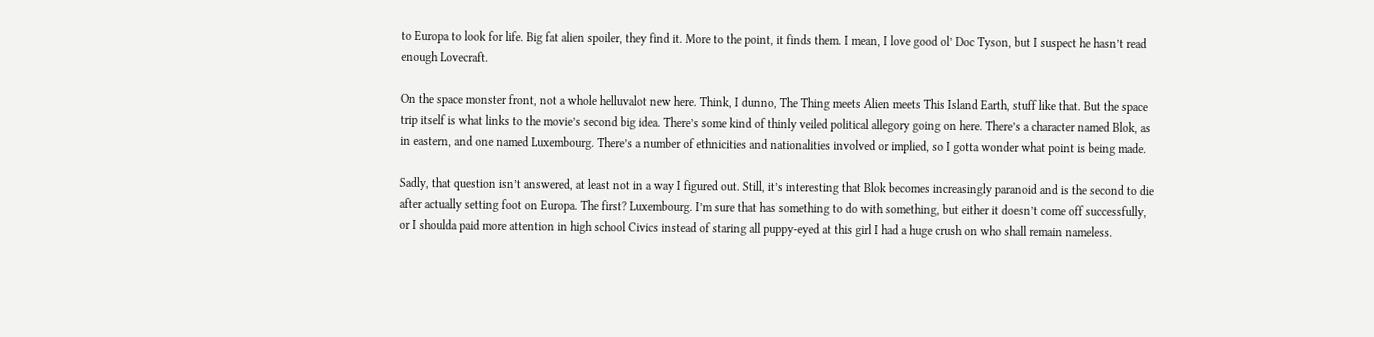to Europa to look for life. Big fat alien spoiler, they find it. More to the point, it finds them. I mean, I love good ol’ Doc Tyson, but I suspect he hasn’t read enough Lovecraft.

On the space monster front, not a whole helluvalot new here. Think, I dunno, The Thing meets Alien meets This Island Earth, stuff like that. But the space trip itself is what links to the movie’s second big idea. There’s some kind of thinly veiled political allegory going on here. There’s a character named Blok, as in eastern, and one named Luxembourg. There’s a number of ethnicities and nationalities involved or implied, so I gotta wonder what point is being made.

Sadly, that question isn’t answered, at least not in a way I figured out. Still, it’s interesting that Blok becomes increasingly paranoid and is the second to die after actually setting foot on Europa. The first? Luxembourg. I’m sure that has something to do with something, but either it doesn’t come off successfully, or I shoulda paid more attention in high school Civics instead of staring all puppy-eyed at this girl I had a huge crush on who shall remain nameless.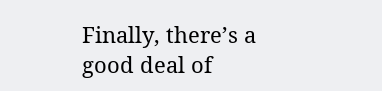Finally, there’s a good deal of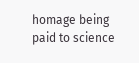homage being paid to science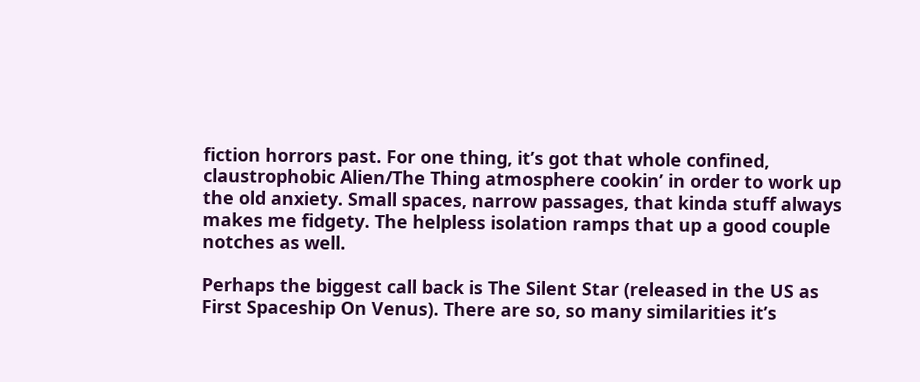fiction horrors past. For one thing, it’s got that whole confined, claustrophobic Alien/The Thing atmosphere cookin’ in order to work up the old anxiety. Small spaces, narrow passages, that kinda stuff always makes me fidgety. The helpless isolation ramps that up a good couple notches as well.

Perhaps the biggest call back is The Silent Star (released in the US as First Spaceship On Venus). There are so, so many similarities it’s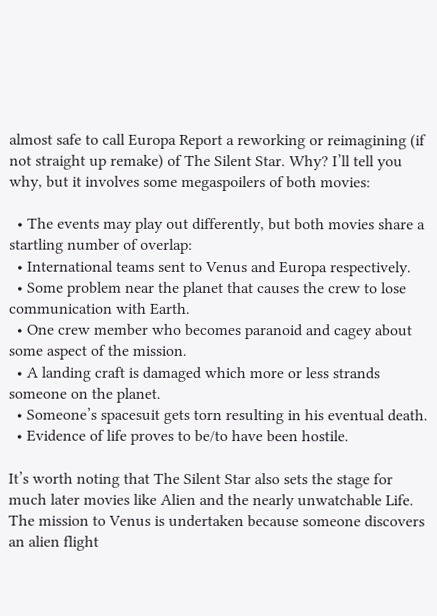almost safe to call Europa Report a reworking or reimagining (if not straight up remake) of The Silent Star. Why? I’ll tell you why, but it involves some megaspoilers of both movies:

  • The events may play out differently, but both movies share a startling number of overlap:
  • International teams sent to Venus and Europa respectively.
  • Some problem near the planet that causes the crew to lose communication with Earth.
  • One crew member who becomes paranoid and cagey about some aspect of the mission.
  • A landing craft is damaged which more or less strands someone on the planet.
  • Someone’s spacesuit gets torn resulting in his eventual death.
  • Evidence of life proves to be/to have been hostile.

It’s worth noting that The Silent Star also sets the stage for much later movies like Alien and the nearly unwatchable Life. The mission to Venus is undertaken because someone discovers an alien flight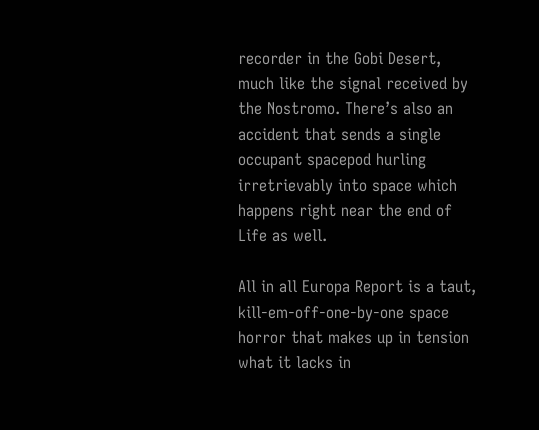recorder in the Gobi Desert, much like the signal received by the Nostromo. There’s also an accident that sends a single occupant spacepod hurling irretrievably into space which happens right near the end of Life as well.

All in all Europa Report is a taut, kill-em-off-one-by-one space horror that makes up in tension what it lacks in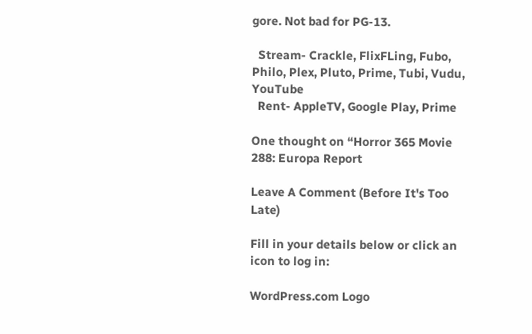gore. Not bad for PG-13.

  Stream- Crackle, FlixFLing, Fubo, Philo, Plex, Pluto, Prime, Tubi, Vudu, YouTube
  Rent- AppleTV, Google Play, Prime

One thought on “Horror 365 Movie 288: Europa Report

Leave A Comment (Before It's Too Late)

Fill in your details below or click an icon to log in:

WordPress.com Logo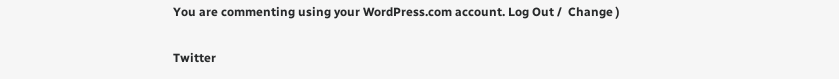You are commenting using your WordPress.com account. Log Out /  Change )

Twitter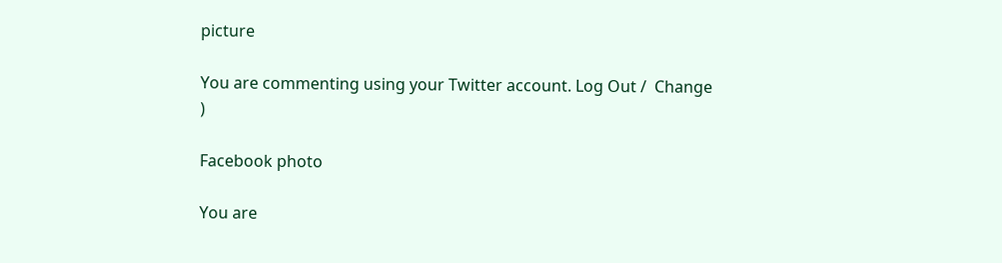picture

You are commenting using your Twitter account. Log Out /  Change )

Facebook photo

You are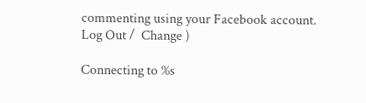commenting using your Facebook account. Log Out /  Change )

Connecting to %s